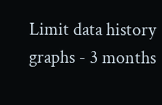Limit data history graphs - 3 months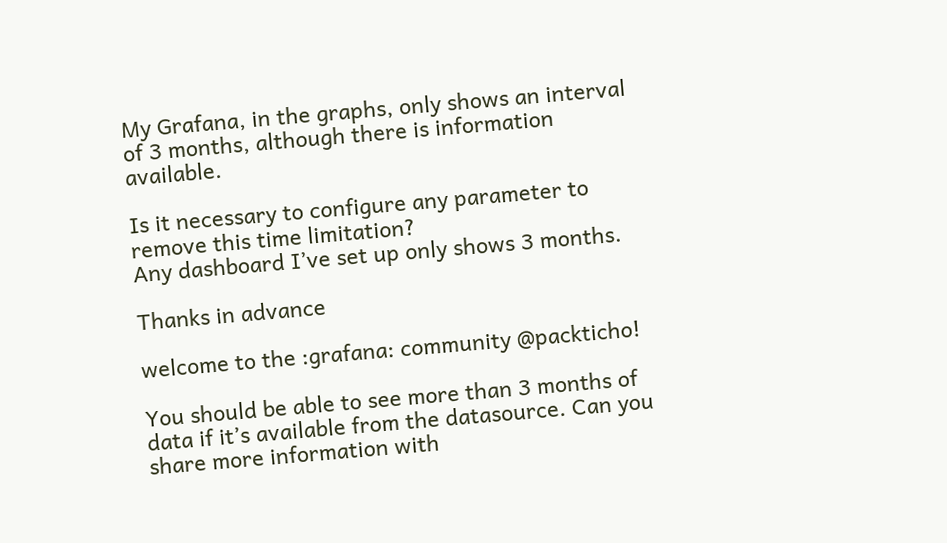My Grafana, in the graphs, only shows an interval of 3 months, although there is information available.

Is it necessary to configure any parameter to remove this time limitation?
Any dashboard I’ve set up only shows 3 months.

Thanks in advance

welcome to the :grafana: community @packticho!

You should be able to see more than 3 months of data if it’s available from the datasource. Can you share more information with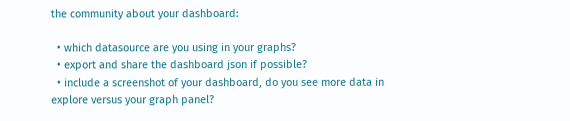the community about your dashboard:

  • which datasource are you using in your graphs?
  • export and share the dashboard json if possible?
  • include a screenshot of your dashboard, do you see more data in explore versus your graph panel?